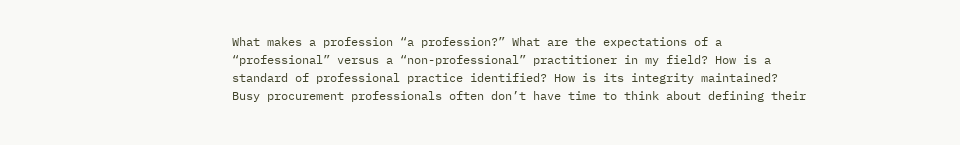What makes a profession “a profession?” What are the expectations of a “professional” versus a “non-professional” practitioner in my field? How is a standard of professional practice identified? How is its integrity maintained? Busy procurement professionals often don’t have time to think about defining their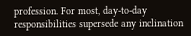profession. For most, day-to-day responsibilities supersede any inclination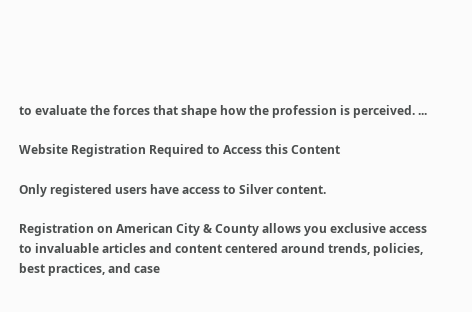to evaluate the forces that shape how the profession is perceived. ...

Website Registration Required to Access this Content

Only registered users have access to Silver content.

Registration on American City & County allows you exclusive access to invaluable articles and content centered around trends, policies, best practices, and case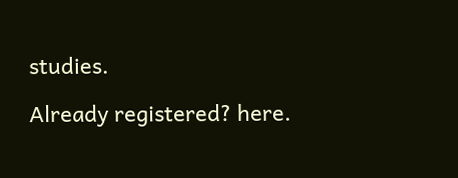studies.

Already registered? here.